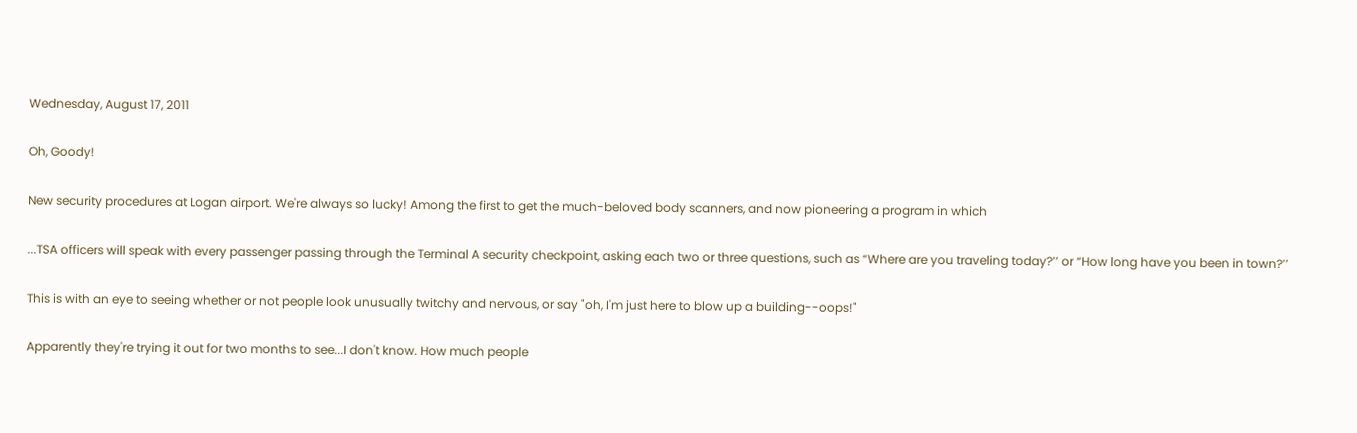Wednesday, August 17, 2011

Oh, Goody!

New security procedures at Logan airport. We're always so lucky! Among the first to get the much-beloved body scanners, and now pioneering a program in which

...TSA officers will speak with every passenger passing through the Terminal A security checkpoint, asking each two or three questions, such as “Where are you traveling today?’’ or “How long have you been in town?’’

This is with an eye to seeing whether or not people look unusually twitchy and nervous, or say "oh, I'm just here to blow up a building--oops!"

Apparently they're trying it out for two months to see...I don't know. How much people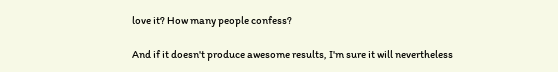love it? How many people confess?

And if it doesn't produce awesome results, I'm sure it will nevertheless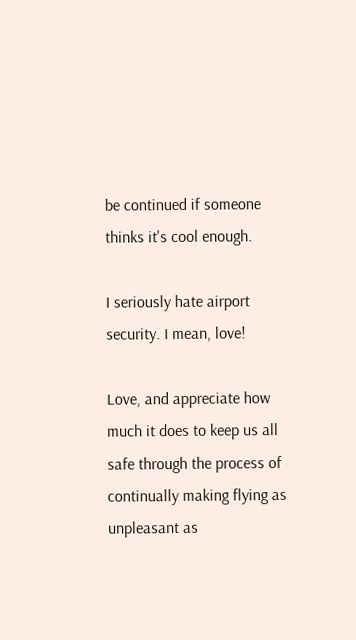be continued if someone thinks it's cool enough.

I seriously hate airport security. I mean, love!

Love, and appreciate how much it does to keep us all safe through the process of continually making flying as unpleasant as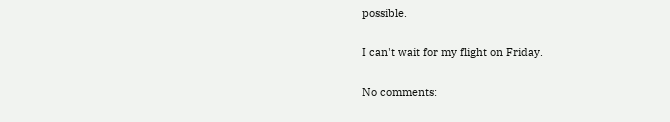possible.

I can't wait for my flight on Friday.

No comments: